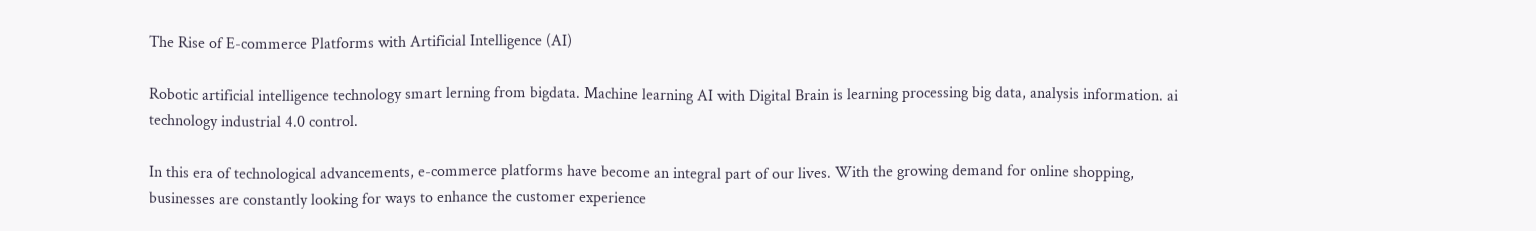The Rise of E-commerce Platforms with Artificial Intelligence (AI)

Robotic artificial intelligence technology smart lerning from bigdata. Machine learning AI with Digital Brain is learning processing big data, analysis information. ai technology industrial 4.0 control.

In this era of technological advancements, e-commerce platforms have become an integral part of our lives. With the growing demand for online shopping, businesses are constantly looking for ways to enhance the customer experience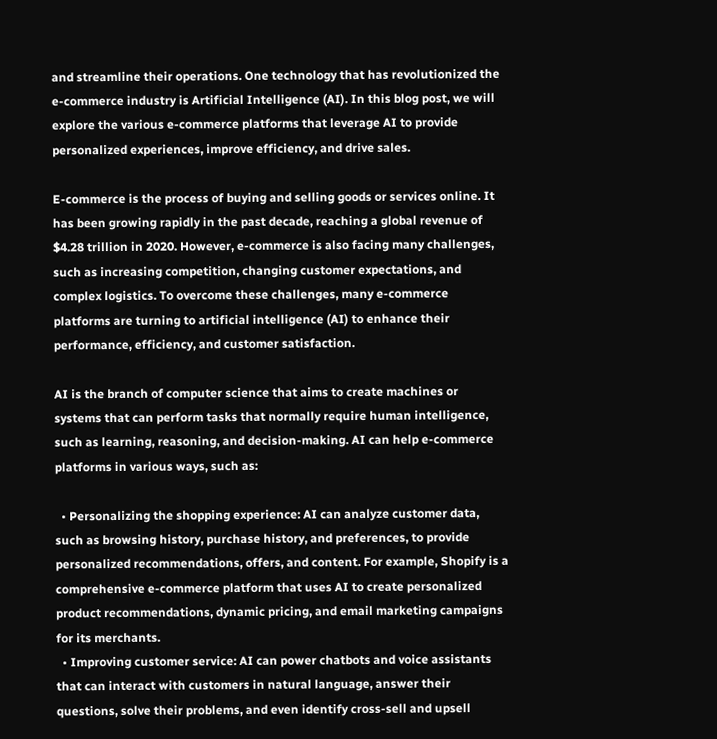and streamline their operations. One technology that has revolutionized the e-commerce industry is Artificial Intelligence (AI). In this blog post, we will explore the various e-commerce platforms that leverage AI to provide personalized experiences, improve efficiency, and drive sales.

E-commerce is the process of buying and selling goods or services online. It has been growing rapidly in the past decade, reaching a global revenue of $4.28 trillion in 2020. However, e-commerce is also facing many challenges, such as increasing competition, changing customer expectations, and complex logistics. To overcome these challenges, many e-commerce platforms are turning to artificial intelligence (AI) to enhance their performance, efficiency, and customer satisfaction.

AI is the branch of computer science that aims to create machines or systems that can perform tasks that normally require human intelligence, such as learning, reasoning, and decision-making. AI can help e-commerce platforms in various ways, such as:

  • Personalizing the shopping experience: AI can analyze customer data, such as browsing history, purchase history, and preferences, to provide personalized recommendations, offers, and content. For example, Shopify is a comprehensive e-commerce platform that uses AI to create personalized product recommendations, dynamic pricing, and email marketing campaigns for its merchants.
  • Improving customer service: AI can power chatbots and voice assistants that can interact with customers in natural language, answer their questions, solve their problems, and even identify cross-sell and upsell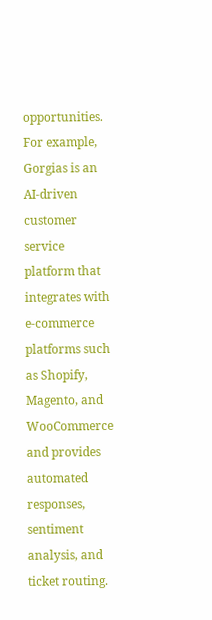opportunities. For example, Gorgias is an AI-driven customer service platform that integrates with e-commerce platforms such as Shopify, Magento, and WooCommerce and provides automated responses, sentiment analysis, and ticket routing.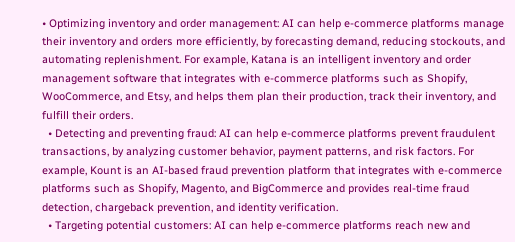• Optimizing inventory and order management: AI can help e-commerce platforms manage their inventory and orders more efficiently, by forecasting demand, reducing stockouts, and automating replenishment. For example, Katana is an intelligent inventory and order management software that integrates with e-commerce platforms such as Shopify, WooCommerce, and Etsy, and helps them plan their production, track their inventory, and fulfill their orders.
  • Detecting and preventing fraud: AI can help e-commerce platforms prevent fraudulent transactions, by analyzing customer behavior, payment patterns, and risk factors. For example, Kount is an AI-based fraud prevention platform that integrates with e-commerce platforms such as Shopify, Magento, and BigCommerce and provides real-time fraud detection, chargeback prevention, and identity verification.
  • Targeting potential customers: AI can help e-commerce platforms reach new and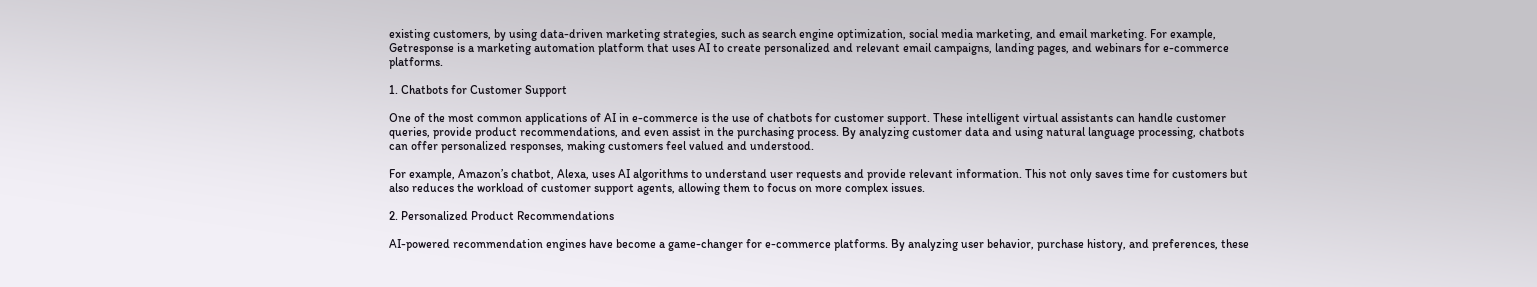existing customers, by using data-driven marketing strategies, such as search engine optimization, social media marketing, and email marketing. For example, Getresponse is a marketing automation platform that uses AI to create personalized and relevant email campaigns, landing pages, and webinars for e-commerce platforms.

1. Chatbots for Customer Support

One of the most common applications of AI in e-commerce is the use of chatbots for customer support. These intelligent virtual assistants can handle customer queries, provide product recommendations, and even assist in the purchasing process. By analyzing customer data and using natural language processing, chatbots can offer personalized responses, making customers feel valued and understood.

For example, Amazon’s chatbot, Alexa, uses AI algorithms to understand user requests and provide relevant information. This not only saves time for customers but also reduces the workload of customer support agents, allowing them to focus on more complex issues.

2. Personalized Product Recommendations

AI-powered recommendation engines have become a game-changer for e-commerce platforms. By analyzing user behavior, purchase history, and preferences, these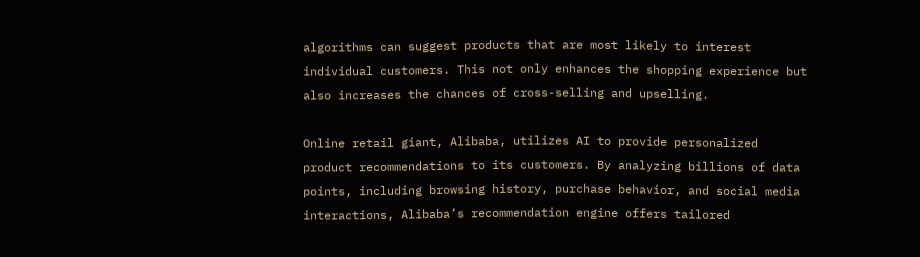algorithms can suggest products that are most likely to interest individual customers. This not only enhances the shopping experience but also increases the chances of cross-selling and upselling.

Online retail giant, Alibaba, utilizes AI to provide personalized product recommendations to its customers. By analyzing billions of data points, including browsing history, purchase behavior, and social media interactions, Alibaba’s recommendation engine offers tailored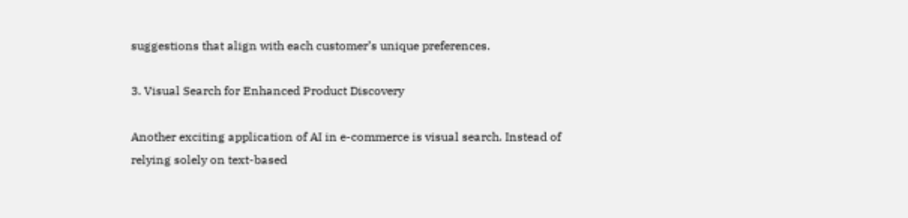suggestions that align with each customer’s unique preferences.

3. Visual Search for Enhanced Product Discovery

Another exciting application of AI in e-commerce is visual search. Instead of relying solely on text-based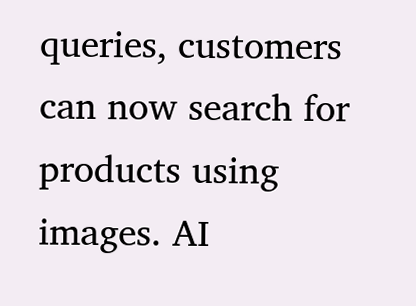queries, customers can now search for products using images. AI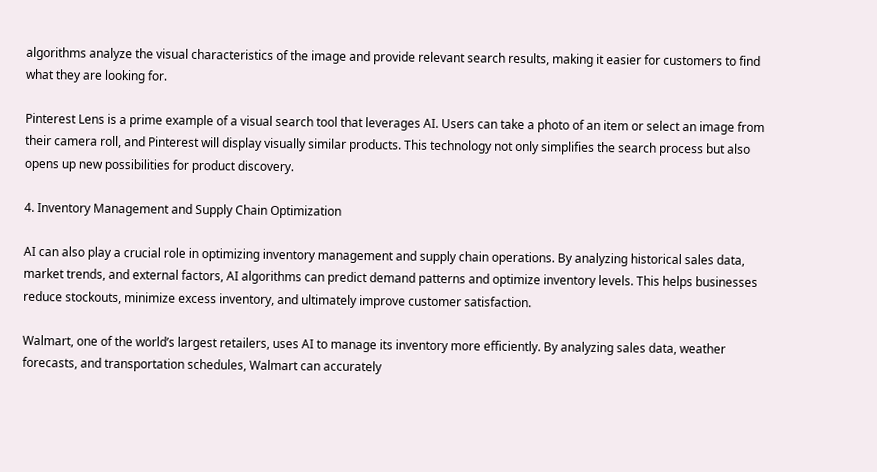algorithms analyze the visual characteristics of the image and provide relevant search results, making it easier for customers to find what they are looking for.

Pinterest Lens is a prime example of a visual search tool that leverages AI. Users can take a photo of an item or select an image from their camera roll, and Pinterest will display visually similar products. This technology not only simplifies the search process but also opens up new possibilities for product discovery.

4. Inventory Management and Supply Chain Optimization

AI can also play a crucial role in optimizing inventory management and supply chain operations. By analyzing historical sales data, market trends, and external factors, AI algorithms can predict demand patterns and optimize inventory levels. This helps businesses reduce stockouts, minimize excess inventory, and ultimately improve customer satisfaction.

Walmart, one of the world’s largest retailers, uses AI to manage its inventory more efficiently. By analyzing sales data, weather forecasts, and transportation schedules, Walmart can accurately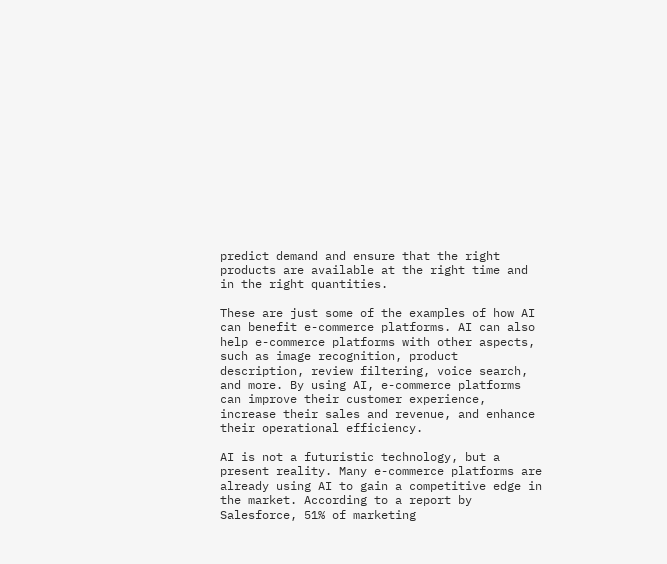predict demand and ensure that the right products are available at the right time and in the right quantities.

These are just some of the examples of how AI can benefit e-commerce platforms. AI can also help e-commerce platforms with other aspects, such as image recognition, product description, review filtering, voice search, and more. By using AI, e-commerce platforms can improve their customer experience, increase their sales and revenue, and enhance their operational efficiency.

AI is not a futuristic technology, but a present reality. Many e-commerce platforms are already using AI to gain a competitive edge in the market. According to a report by Salesforce, 51% of marketing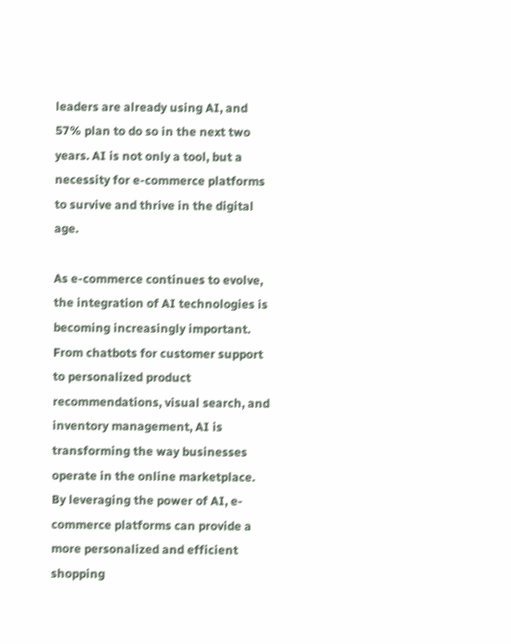leaders are already using AI, and 57% plan to do so in the next two years. AI is not only a tool, but a necessity for e-commerce platforms to survive and thrive in the digital age.

As e-commerce continues to evolve, the integration of AI technologies is becoming increasingly important. From chatbots for customer support to personalized product recommendations, visual search, and inventory management, AI is transforming the way businesses operate in the online marketplace. By leveraging the power of AI, e-commerce platforms can provide a more personalized and efficient shopping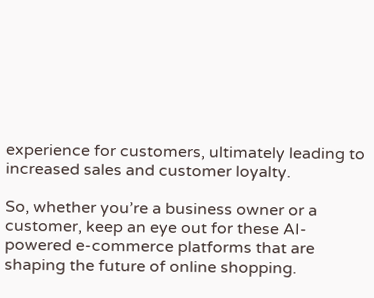experience for customers, ultimately leading to increased sales and customer loyalty.

So, whether you’re a business owner or a customer, keep an eye out for these AI-powered e-commerce platforms that are shaping the future of online shopping.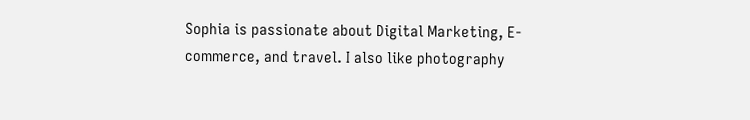Sophia is passionate about Digital Marketing, E-commerce, and travel. I also like photography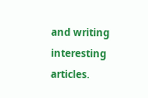and writing interesting articles.